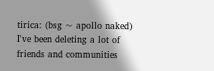tirica: (bsg ~ apollo naked)
I've been deleting a lot of friends and communities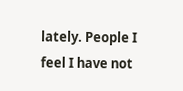lately. People I feel I have not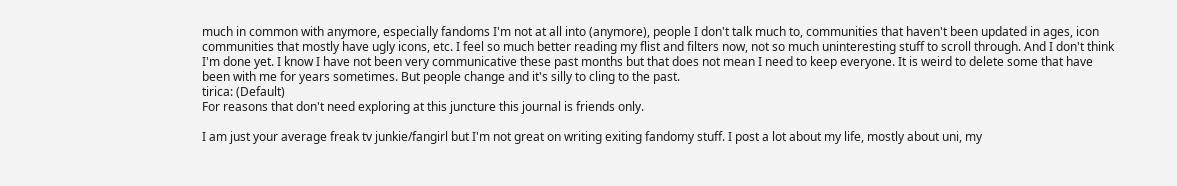much in common with anymore, especially fandoms I'm not at all into (anymore), people I don't talk much to, communities that haven't been updated in ages, icon communities that mostly have ugly icons, etc. I feel so much better reading my flist and filters now, not so much uninteresting stuff to scroll through. And I don't think I'm done yet. I know I have not been very communicative these past months but that does not mean I need to keep everyone. It is weird to delete some that have been with me for years sometimes. But people change and it's silly to cling to the past.
tirica: (Default)
For reasons that don't need exploring at this juncture this journal is friends only.

I am just your average freak tv junkie/fangirl but I'm not great on writing exiting fandomy stuff. I post a lot about my life, mostly about uni, my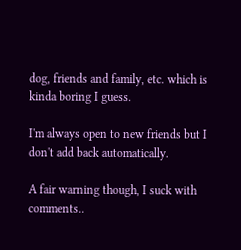dog, friends and family, etc. which is kinda boring I guess.

I'm always open to new friends but I don't add back automatically.

A fair warning though, I suck with comments..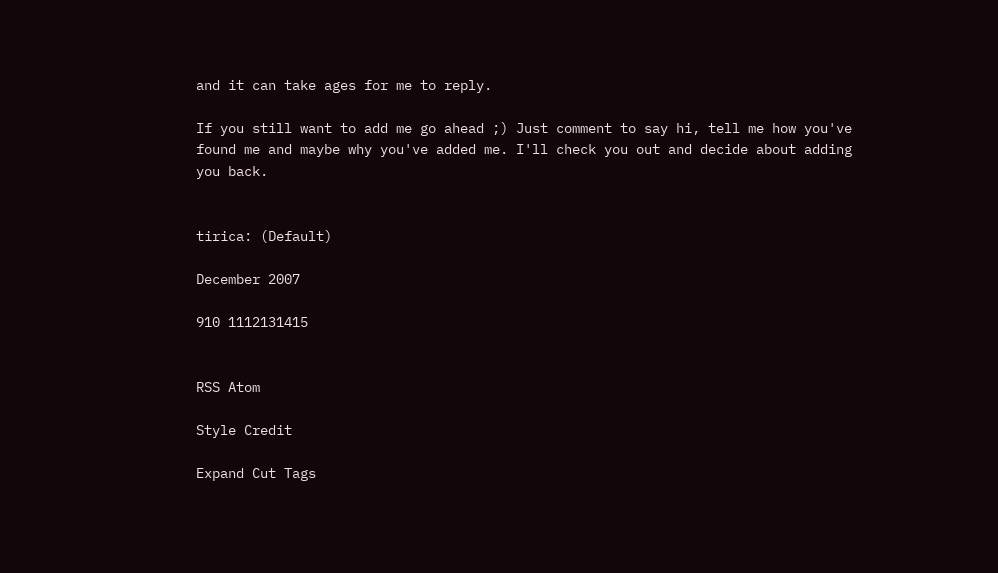and it can take ages for me to reply.

If you still want to add me go ahead ;) Just comment to say hi, tell me how you've found me and maybe why you've added me. I'll check you out and decide about adding you back.


tirica: (Default)

December 2007

910 1112131415


RSS Atom

Style Credit

Expand Cut Tags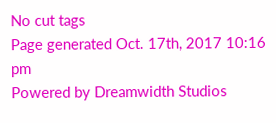No cut tags
Page generated Oct. 17th, 2017 10:16 pm
Powered by Dreamwidth Studios